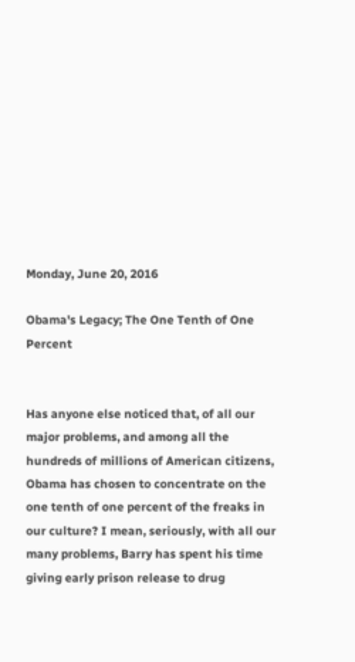Monday, June 20, 2016

Obama's Legacy; The One Tenth of One Percent


Has anyone else noticed that, of all our major problems, and among all the hundreds of millions of American citizens, Obama has chosen to concentrate on the one tenth of one percent of the freaks in our culture? I mean, seriously, with all our many problems, Barry has spent his time giving early prison release to drug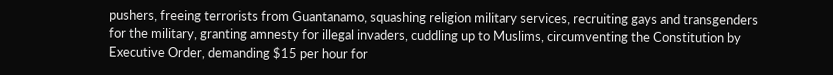pushers, freeing terrorists from Guantanamo, squashing religion military services, recruiting gays and transgenders for the military, granting amnesty for illegal invaders, cuddling up to Muslims, circumventing the Constitution by Executive Order, demanding $15 per hour for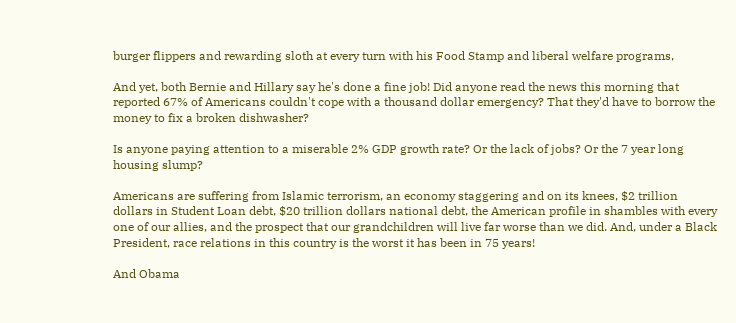burger flippers and rewarding sloth at every turn with his Food Stamp and liberal welfare programs,

And yet, both Bernie and Hillary say he's done a fine job! Did anyone read the news this morning that reported 67% of Americans couldn't cope with a thousand dollar emergency? That they'd have to borrow the money to fix a broken dishwasher?

Is anyone paying attention to a miserable 2% GDP growth rate? Or the lack of jobs? Or the 7 year long housing slump?

Americans are suffering from Islamic terrorism, an economy staggering and on its knees, $2 trillion dollars in Student Loan debt, $20 trillion dollars national debt, the American profile in shambles with every one of our allies, and the prospect that our grandchildren will live far worse than we did. And, under a Black President, race relations in this country is the worst it has been in 75 years!

And Obama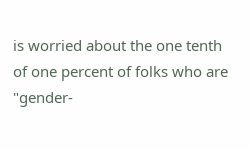is worried about the one tenth of one percent of folks who are "gender-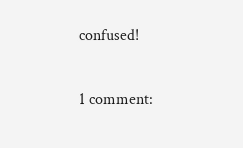confused!

1 comment: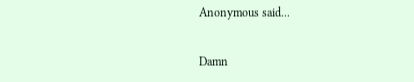Anonymous said...

Damn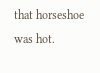that horseshoe was hot.